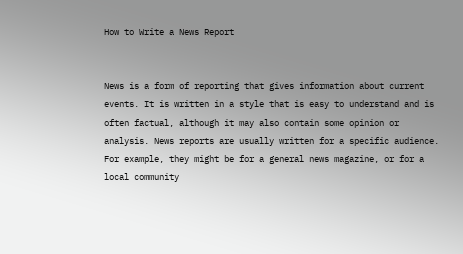How to Write a News Report


News is a form of reporting that gives information about current events. It is written in a style that is easy to understand and is often factual, although it may also contain some opinion or analysis. News reports are usually written for a specific audience. For example, they might be for a general news magazine, or for a local community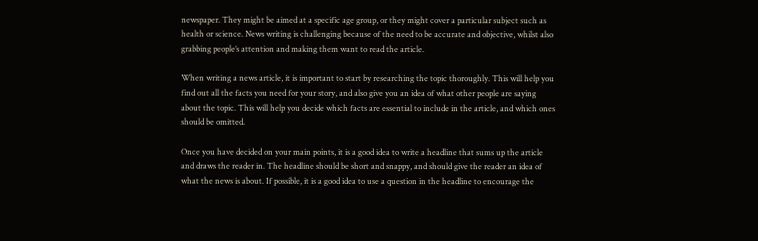newspaper. They might be aimed at a specific age group, or they might cover a particular subject such as health or science. News writing is challenging because of the need to be accurate and objective, whilst also grabbing people’s attention and making them want to read the article.

When writing a news article, it is important to start by researching the topic thoroughly. This will help you find out all the facts you need for your story, and also give you an idea of what other people are saying about the topic. This will help you decide which facts are essential to include in the article, and which ones should be omitted.

Once you have decided on your main points, it is a good idea to write a headline that sums up the article and draws the reader in. The headline should be short and snappy, and should give the reader an idea of what the news is about. If possible, it is a good idea to use a question in the headline to encourage the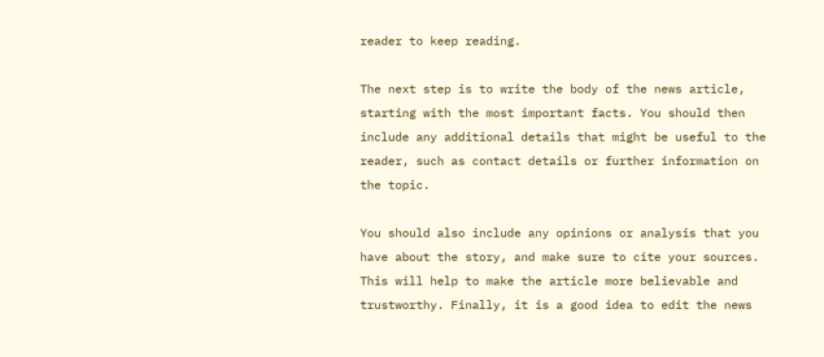reader to keep reading.

The next step is to write the body of the news article, starting with the most important facts. You should then include any additional details that might be useful to the reader, such as contact details or further information on the topic.

You should also include any opinions or analysis that you have about the story, and make sure to cite your sources. This will help to make the article more believable and trustworthy. Finally, it is a good idea to edit the news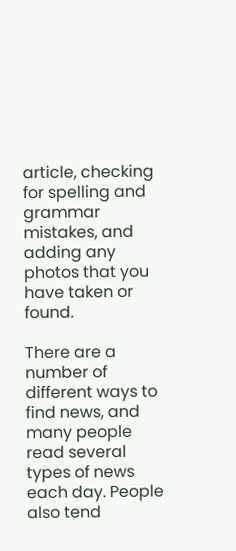article, checking for spelling and grammar mistakes, and adding any photos that you have taken or found.

There are a number of different ways to find news, and many people read several types of news each day. People also tend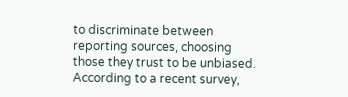to discriminate between reporting sources, choosing those they trust to be unbiased. According to a recent survey,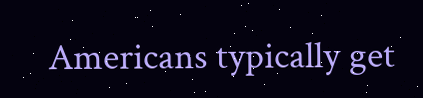Americans typically get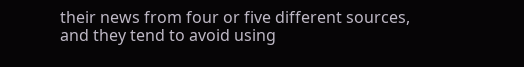their news from four or five different sources, and they tend to avoid using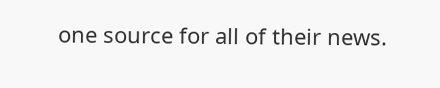one source for all of their news.